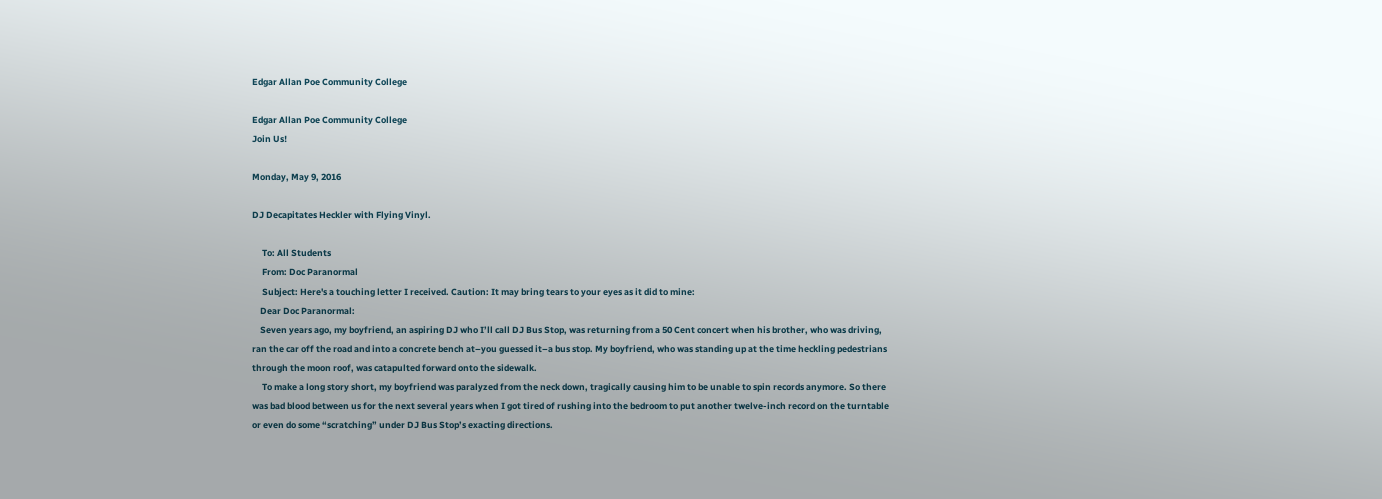Edgar Allan Poe Community College

Edgar Allan Poe Community College
Join Us!

Monday, May 9, 2016

DJ Decapitates Heckler with Flying Vinyl.

     To: All Students
     From: Doc Paranormal
     Subject: Here's a touching letter I received. Caution: It may bring tears to your eyes as it did to mine:
    Dear Doc Paranormal:
    Seven years ago, my boyfriend, an aspiring DJ who I’ll call DJ Bus Stop, was returning from a 50 Cent concert when his brother, who was driving, ran the car off the road and into a concrete bench at–you guessed it–a bus stop. My boyfriend, who was standing up at the time heckling pedestrians through the moon roof, was catapulted forward onto the sidewalk.
     To make a long story short, my boyfriend was paralyzed from the neck down, tragically causing him to be unable to spin records anymore. So there was bad blood between us for the next several years when I got tired of rushing into the bedroom to put another twelve-inch record on the turntable or even do some “scratching” under DJ Bus Stop’s exacting directions.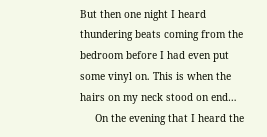But then one night I heard thundering beats coming from the bedroom before I had even put some vinyl on. This is when the hairs on my neck stood on end…
     On the evening that I heard the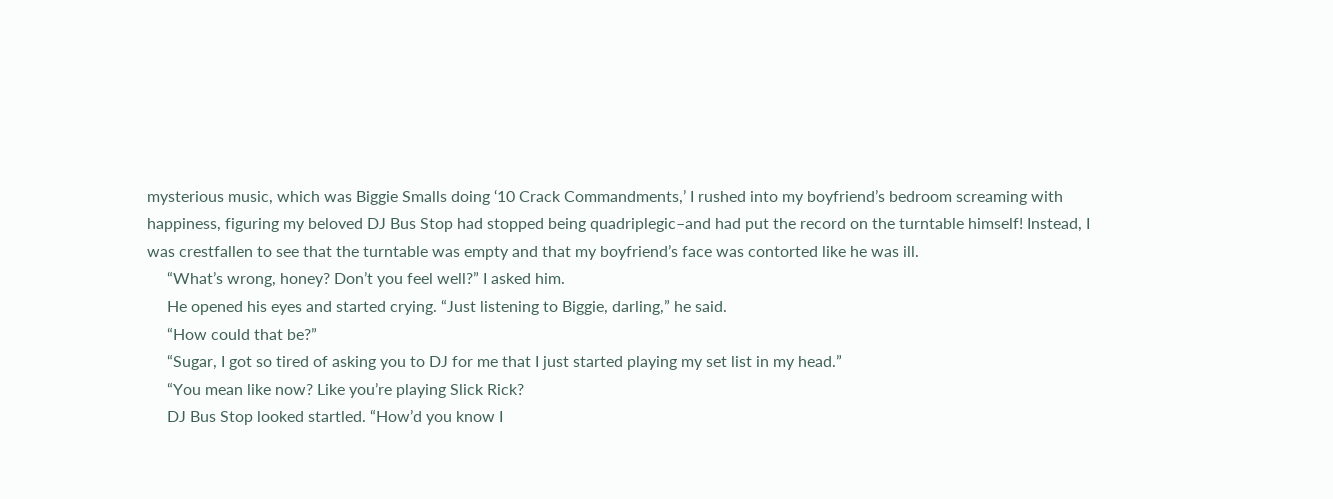mysterious music, which was Biggie Smalls doing ‘10 Crack Commandments,’ I rushed into my boyfriend’s bedroom screaming with happiness, figuring my beloved DJ Bus Stop had stopped being quadriplegic–and had put the record on the turntable himself! Instead, I was crestfallen to see that the turntable was empty and that my boyfriend’s face was contorted like he was ill.
     “What’s wrong, honey? Don’t you feel well?” I asked him.
     He opened his eyes and started crying. “Just listening to Biggie, darling,” he said.
     “How could that be?”
     “Sugar, I got so tired of asking you to DJ for me that I just started playing my set list in my head.”
     “You mean like now? Like you’re playing Slick Rick?
     DJ Bus Stop looked startled. “How’d you know I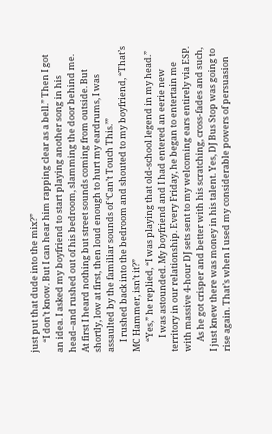just put that dude into the mix?”
     “I don’t know. But I can hear him rapping clear as a bell.” Then I got an idea. I asked my boyfriend to start playing another song in his head–and rushed out of his bedroom, slamming the door behind me. At first I heard nothing but street sounds coming from outside. But shortly, low at first, then loud enough to hurt my eardrums, I was assaulted by the familiar sounds of ‘Can’t Touch This.’”
     I rushed back into the bedroom and shouted to my boyfriend, “That’s MC Hammer, isn’t it?”
     “Yes,” he replied, “I was playing that old-school legend in my head.”
       I was astounded. My boyfriend and I had entered an eerie new territory in our relationship. Every Friday, he began to entertain me with massive 4-hour DJ sets sent to my welcoming ears entirely via ESP.
     As he got crisper and better with his scratching, cross-fades and such, I just knew there was money in his talent. Yes, DJ Bus Stop was going to rise again. That’s when I used my considerable powers of persuasion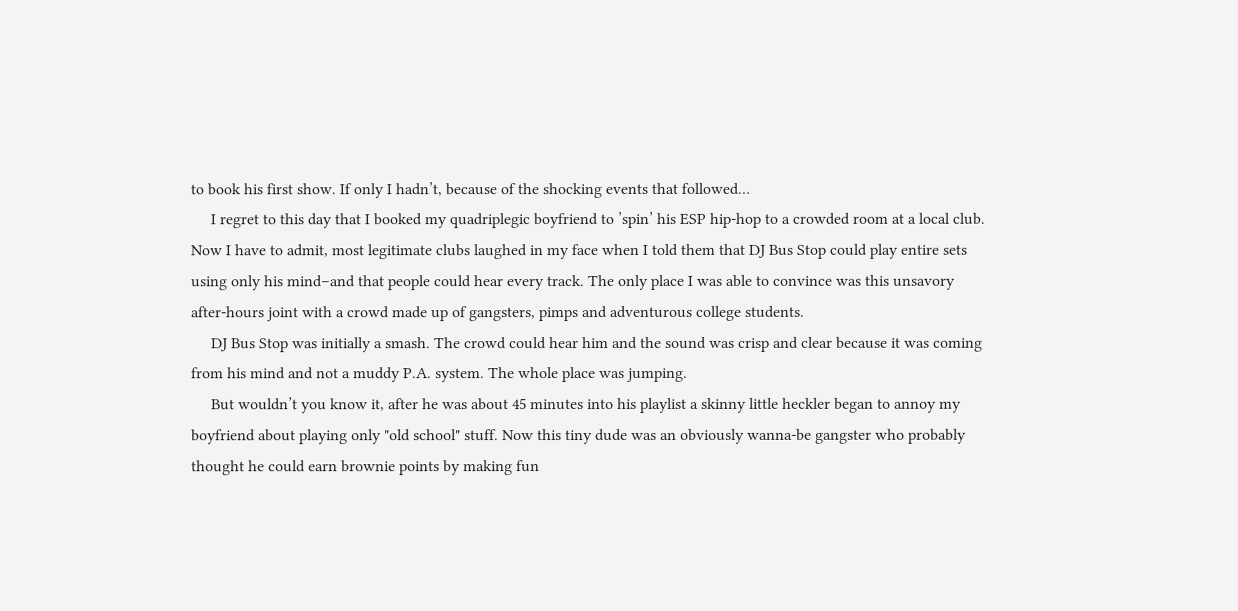to book his first show. If only I hadn’t, because of the shocking events that followed…
     I regret to this day that I booked my quadriplegic boyfriend to ’spin’ his ESP hip-hop to a crowded room at a local club. Now I have to admit, most legitimate clubs laughed in my face when I told them that DJ Bus Stop could play entire sets using only his mind–and that people could hear every track. The only place I was able to convince was this unsavory after-hours joint with a crowd made up of gangsters, pimps and adventurous college students.
     DJ Bus Stop was initially a smash. The crowd could hear him and the sound was crisp and clear because it was coming from his mind and not a muddy P.A. system. The whole place was jumping.
     But wouldn’t you know it, after he was about 45 minutes into his playlist a skinny little heckler began to annoy my boyfriend about playing only "old school" stuff. Now this tiny dude was an obviously wanna-be gangster who probably thought he could earn brownie points by making fun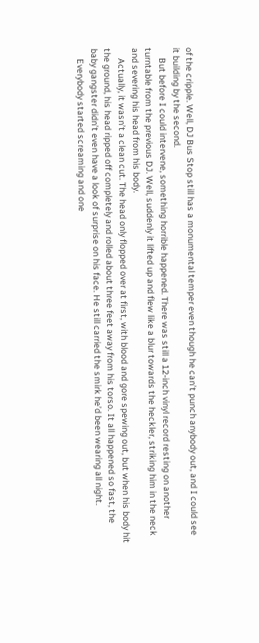of the cripple. Well, DJ Bus Stop still has a monumental temper even though he can’t punch anybody out, and I could see it building by the second.
     But before I could intervene, something horrible happened. There was still a 12-inch vinyl record resting on another turntable from the previous DJ. Well, suddenly it lifted up and flew like a blur towards the heckler, striking him in the neck and severing his head from his body.
     Actually, it wasn’t a clean cut. The head only flopped over at first, with blood and gore spewing out, but when his body hit the ground, his head ripped off completely and rolled about three feet away from his torso. It all happened so fast, the baby gangster didn’t even have a look of surprise on his face. He still carried the smirk he’d been wearing all night.
     Everybody started screaming and one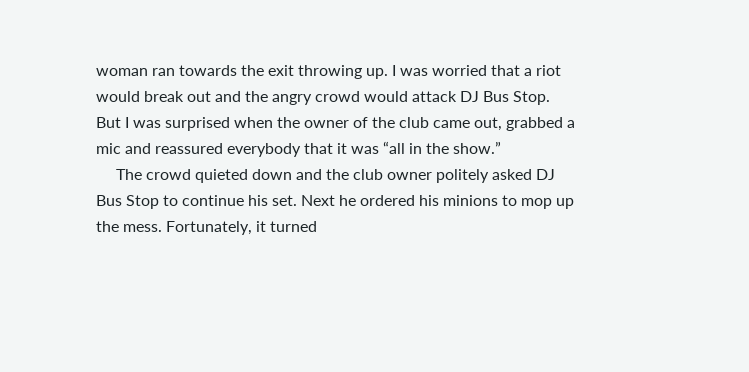woman ran towards the exit throwing up. I was worried that a riot would break out and the angry crowd would attack DJ Bus Stop. But I was surprised when the owner of the club came out, grabbed a mic and reassured everybody that it was “all in the show.”
     The crowd quieted down and the club owner politely asked DJ Bus Stop to continue his set. Next he ordered his minions to mop up the mess. Fortunately, it turned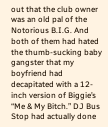out that the club owner was an old pal of the Notorious B.I.G. And both of them had hated the thumb-sucking baby gangster that my boyfriend had decapitated with a 12-inch version of Biggie’s “Me & My Bitch.” DJ Bus Stop had actually done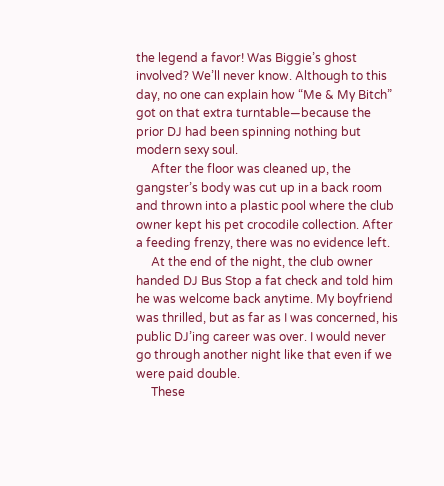the legend a favor! Was Biggie’s ghost involved? We’ll never know. Although to this day, no one can explain how “Me & My Bitch” got on that extra turntable—because the prior DJ had been spinning nothing but modern sexy soul.
     After the floor was cleaned up, the gangster’s body was cut up in a back room and thrown into a plastic pool where the club owner kept his pet crocodile collection. After a feeding frenzy, there was no evidence left.
     At the end of the night, the club owner handed DJ Bus Stop a fat check and told him he was welcome back anytime. My boyfriend was thrilled, but as far as I was concerned, his public DJ’ing career was over. I would never go through another night like that even if we were paid double.
     These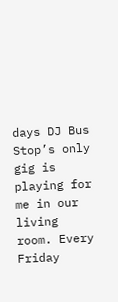days DJ Bus Stop’s only gig is playing for me in our living room. Every Friday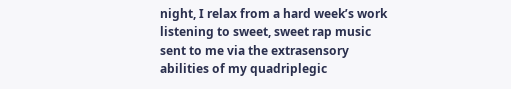night, I relax from a hard week’s work listening to sweet, sweet rap music sent to me via the extrasensory abilities of my quadriplegic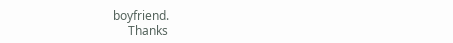boyfriend.
     Thanks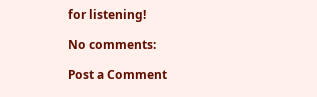for listening!

No comments:

Post a Comment